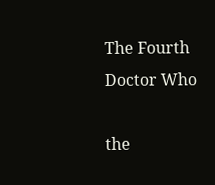The Fourth Doctor Who

the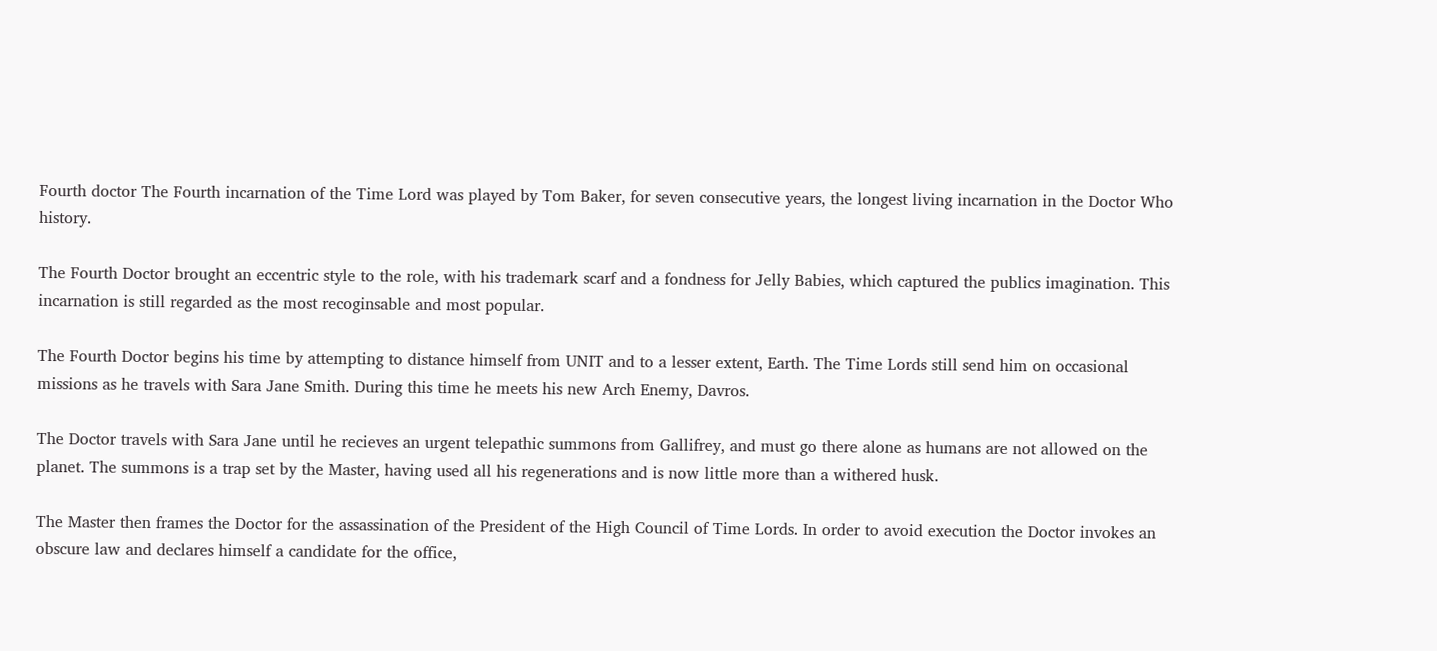Fourth doctor The Fourth incarnation of the Time Lord was played by Tom Baker, for seven consecutive years, the longest living incarnation in the Doctor Who history.

The Fourth Doctor brought an eccentric style to the role, with his trademark scarf and a fondness for Jelly Babies, which captured the publics imagination. This incarnation is still regarded as the most recoginsable and most popular.

The Fourth Doctor begins his time by attempting to distance himself from UNIT and to a lesser extent, Earth. The Time Lords still send him on occasional missions as he travels with Sara Jane Smith. During this time he meets his new Arch Enemy, Davros.

The Doctor travels with Sara Jane until he recieves an urgent telepathic summons from Gallifrey, and must go there alone as humans are not allowed on the planet. The summons is a trap set by the Master, having used all his regenerations and is now little more than a withered husk.

The Master then frames the Doctor for the assassination of the President of the High Council of Time Lords. In order to avoid execution the Doctor invokes an obscure law and declares himself a candidate for the office,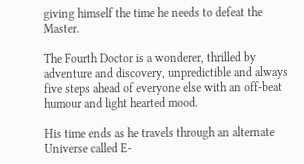giving himself the time he needs to defeat the Master.

The Fourth Doctor is a wonderer, thrilled by adventure and discovery, unpredictible and always five steps ahead of everyone else with an off-beat humour and light hearted mood.

His time ends as he travels through an alternate Universe called E-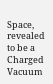Space, revealed to be a Charged Vacuum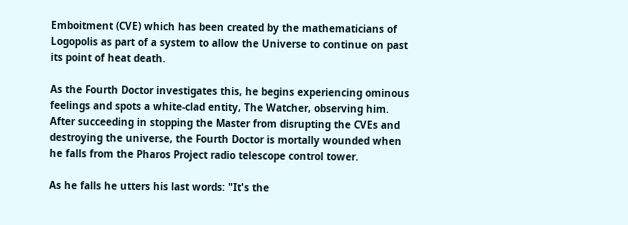Emboitment (CVE) which has been created by the mathematicians of Logopolis as part of a system to allow the Universe to continue on past its point of heat death.

As the Fourth Doctor investigates this, he begins experiencing ominous feelings and spots a white-clad entity, The Watcher, observing him. After succeeding in stopping the Master from disrupting the CVEs and destroying the universe, the Fourth Doctor is mortally wounded when he falls from the Pharos Project radio telescope control tower.

As he falls he utters his last words: "It's the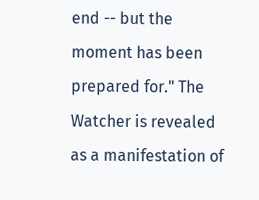end -- but the moment has been prepared for." The Watcher is revealed as a manifestation of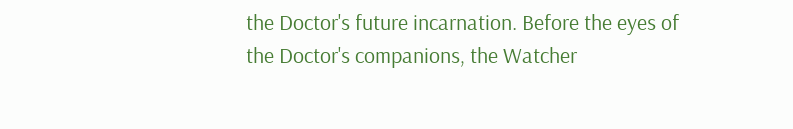the Doctor's future incarnation. Before the eyes of the Doctor's companions, the Watcher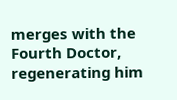merges with the Fourth Doctor, regenerating him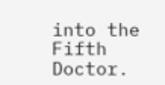into the Fifth Doctor.